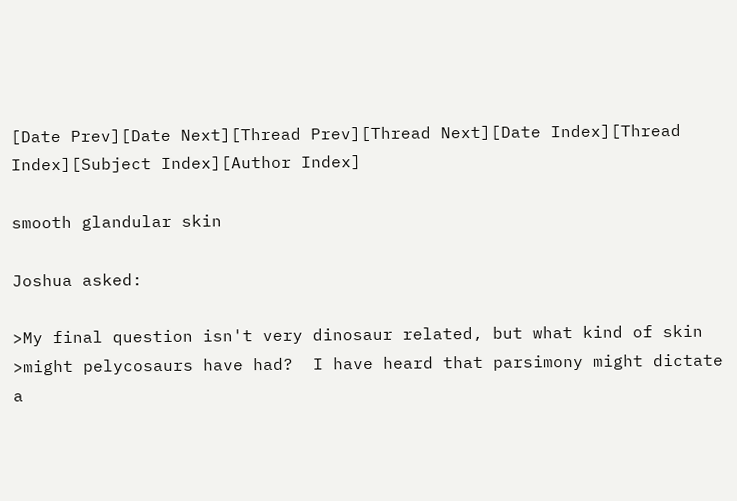[Date Prev][Date Next][Thread Prev][Thread Next][Date Index][Thread Index][Subject Index][Author Index]

smooth glandular skin

Joshua asked:

>My final question isn't very dinosaur related, but what kind of skin
>might pelycosaurs have had?  I have heard that parsimony might dictate a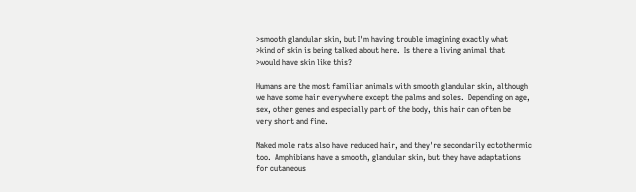>smooth glandular skin, but I'm having trouble imagining exactly what
>kind of skin is being talked about here.  Is there a living animal that
>would have skin like this?

Humans are the most familiar animals with smooth glandular skin, although
we have some hair everywhere except the palms and soles.  Depending on age,
sex, other genes and especially part of the body, this hair can often be
very short and fine.

Naked mole rats also have reduced hair, and they're secondarily ectothermic
too.  Amphibians have a smooth, glandular skin, but they have adaptations
for cutaneous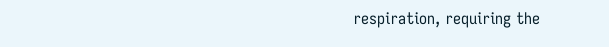respiration, requiring the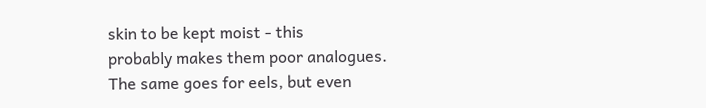skin to be kept moist - this
probably makes them poor analogues.  The same goes for eels, but even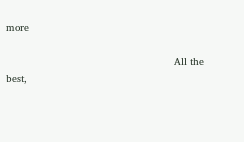more

                                                        All the best,